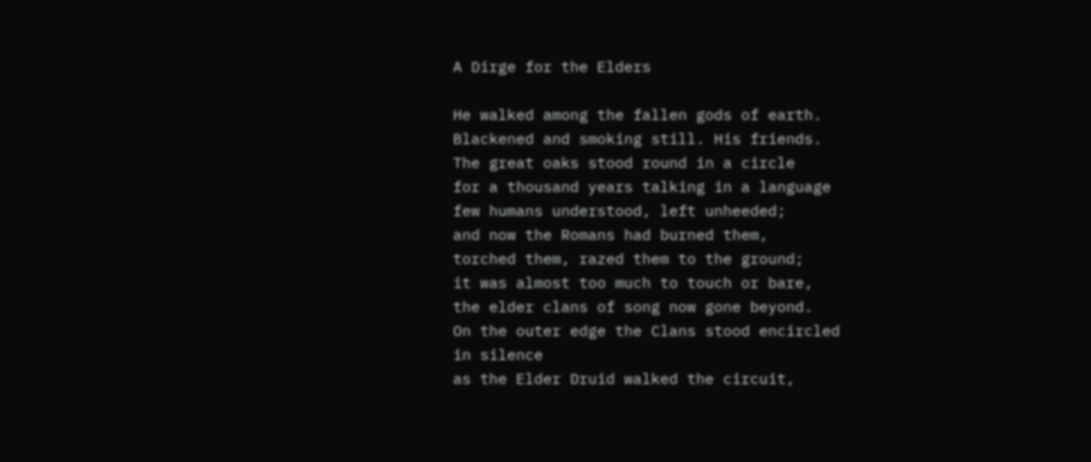A Dirge for the Elders

He walked among the fallen gods of earth.
Blackened and smoking still. His friends.
The great oaks stood round in a circle
for a thousand years talking in a language
few humans understood, left unheeded;
and now the Romans had burned them,
torched them, razed them to the ground;
it was almost too much to touch or bare,
the elder clans of song now gone beyond.
On the outer edge the Clans stood encircled
in silence
as the Elder Druid walked the circuit,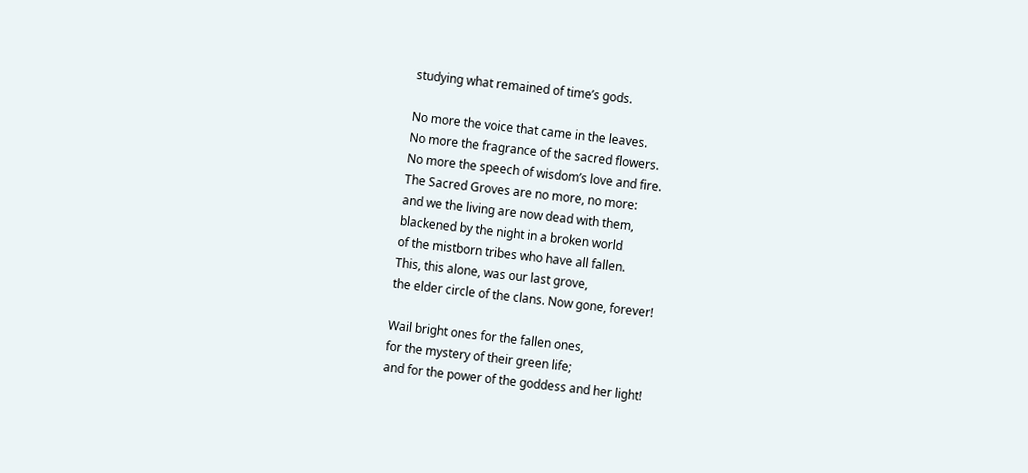studying what remained of time’s gods.

No more the voice that came in the leaves.
No more the fragrance of the sacred flowers.
No more the speech of wisdom’s love and fire.
The Sacred Groves are no more, no more:
and we the living are now dead with them,
blackened by the night in a broken world
of the mistborn tribes who have all fallen.
This, this alone, was our last grove,
the elder circle of the clans. Now gone, forever!

Wail bright ones for the fallen ones,
for the mystery of their green life;
and for the power of the goddess and her light!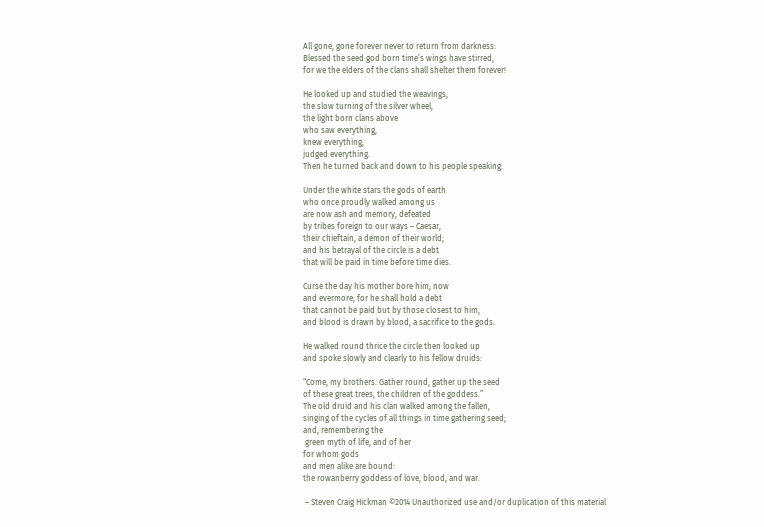All gone, gone forever never to return from darkness:
Blessed the seed god born time’s wings have stirred,
for we the elders of the clans shall shelter them forever!

He looked up and studied the weavings,
the slow turning of the silver wheel,
the light born clans above
who saw everything,
knew everything,
judged everything.
Then he turned back and down to his people speaking:

Under the white stars the gods of earth
who once proudly walked among us
are now ash and memory, defeated
by tribes foreign to our ways – Caesar,
their chieftain, a demon of their world;
and his betrayal of the circle is a debt
that will be paid in time before time dies.

Curse the day his mother bore him, now
and evermore; for he shall hold a debt
that cannot be paid but by those closest to him,
and blood is drawn by blood, a sacrifice to the gods.

He walked round thrice the circle then looked up
and spoke slowly and clearly to his fellow druids:

“Come, my brothers. Gather round, gather up the seed
of these great trees, the children of the goddess.”
The old druid and his clan walked among the fallen,
singing of the cycles of all things in time gathering seed;
and, remembering the
 green myth of life, and of her
for whom gods
and men alike are bound:
the rowanberry goddess of love, blood, and war.

 – Steven Craig Hickman ©2014 Unauthorized use and/or duplication of this material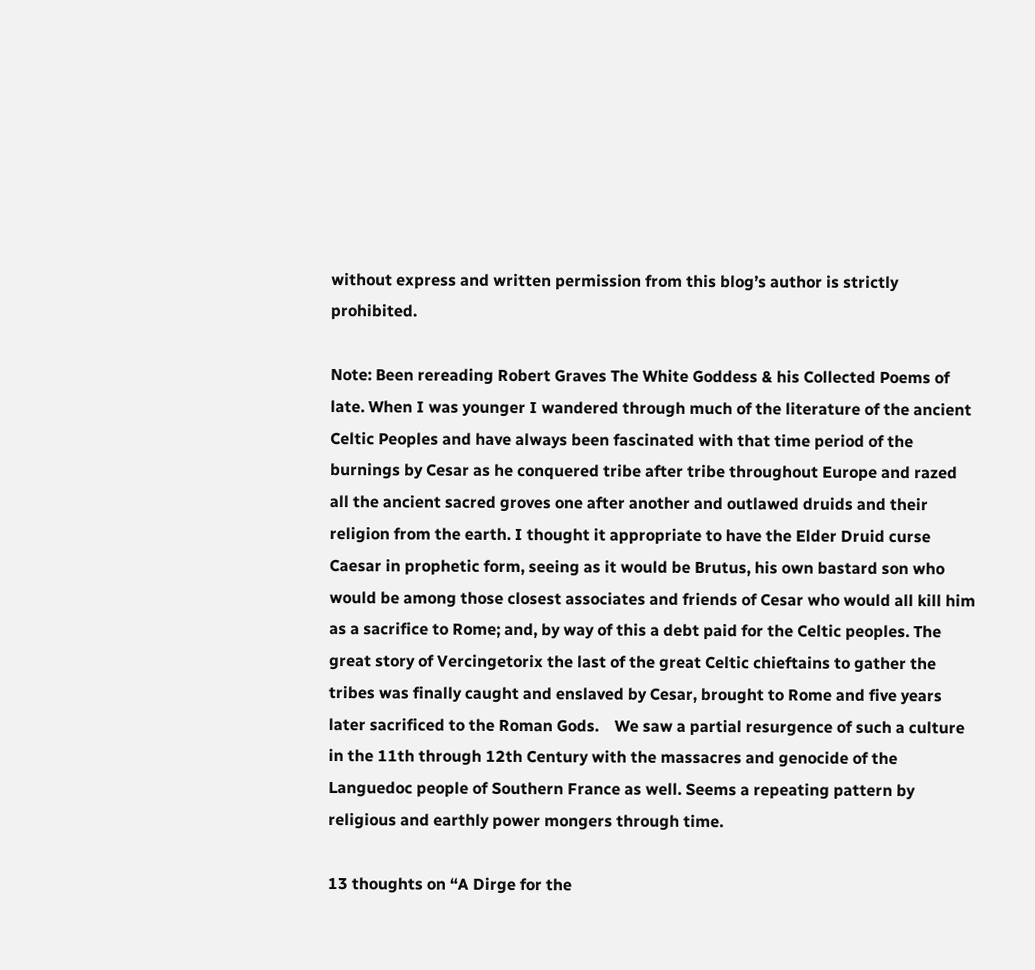without express and written permission from this blog’s author is strictly prohibited.

Note: Been rereading Robert Graves The White Goddess & his Collected Poems of late. When I was younger I wandered through much of the literature of the ancient Celtic Peoples and have always been fascinated with that time period of the burnings by Cesar as he conquered tribe after tribe throughout Europe and razed all the ancient sacred groves one after another and outlawed druids and their religion from the earth. I thought it appropriate to have the Elder Druid curse Caesar in prophetic form, seeing as it would be Brutus, his own bastard son who would be among those closest associates and friends of Cesar who would all kill him as a sacrifice to Rome; and, by way of this a debt paid for the Celtic peoples. The great story of Vercingetorix the last of the great Celtic chieftains to gather the tribes was finally caught and enslaved by Cesar, brought to Rome and five years later sacrificed to the Roman Gods.    We saw a partial resurgence of such a culture in the 11th through 12th Century with the massacres and genocide of the Languedoc people of Southern France as well. Seems a repeating pattern by religious and earthly power mongers through time.

13 thoughts on “A Dirge for the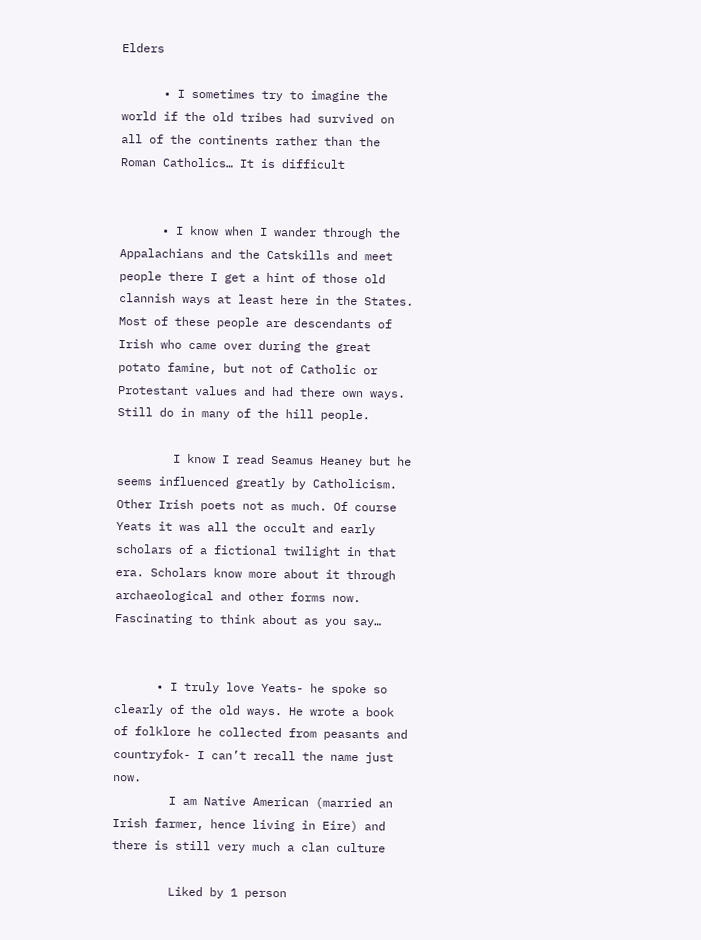Elders

      • I sometimes try to imagine the world if the old tribes had survived on all of the continents rather than the Roman Catholics… It is difficult


      • I know when I wander through the Appalachians and the Catskills and meet people there I get a hint of those old clannish ways at least here in the States. Most of these people are descendants of Irish who came over during the great potato famine, but not of Catholic or Protestant values and had there own ways. Still do in many of the hill people.

        I know I read Seamus Heaney but he seems influenced greatly by Catholicism. Other Irish poets not as much. Of course Yeats it was all the occult and early scholars of a fictional twilight in that era. Scholars know more about it through archaeological and other forms now. Fascinating to think about as you say…


      • I truly love Yeats- he spoke so clearly of the old ways. He wrote a book of folklore he collected from peasants and countryfok- I can’t recall the name just now.
        I am Native American (married an Irish farmer, hence living in Eire) and there is still very much a clan culture

        Liked by 1 person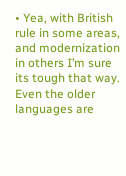• Yea, with British rule in some areas, and modernization in others I’m sure its tough that way. Even the older languages are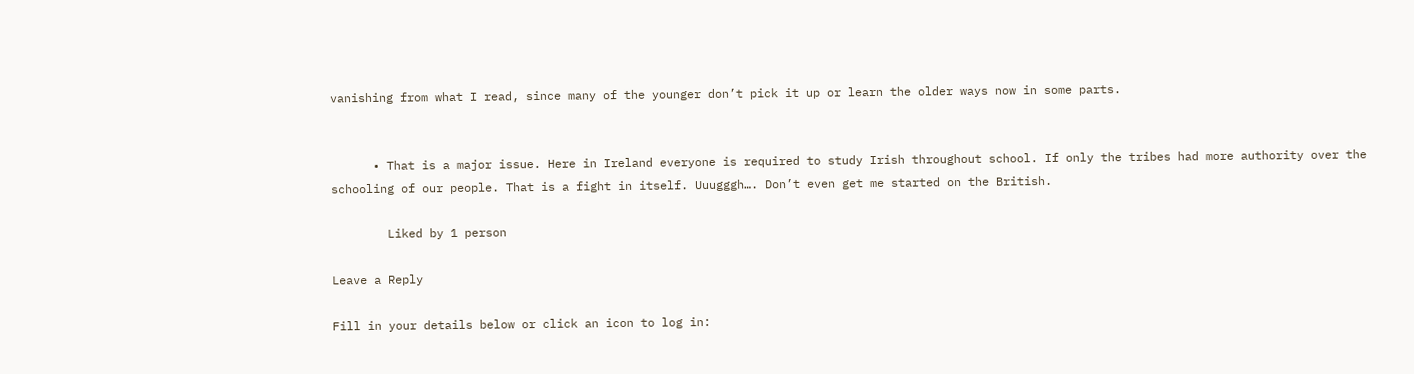vanishing from what I read, since many of the younger don’t pick it up or learn the older ways now in some parts.


      • That is a major issue. Here in Ireland everyone is required to study Irish throughout school. If only the tribes had more authority over the schooling of our people. That is a fight in itself. Uuugggh…. Don’t even get me started on the British.

        Liked by 1 person

Leave a Reply

Fill in your details below or click an icon to log in: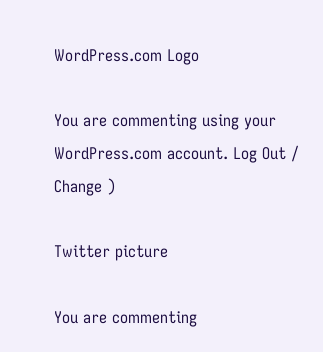WordPress.com Logo

You are commenting using your WordPress.com account. Log Out /  Change )

Twitter picture

You are commenting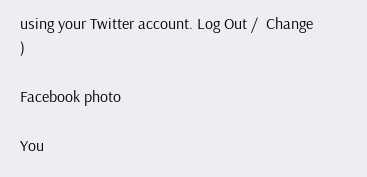using your Twitter account. Log Out /  Change )

Facebook photo

You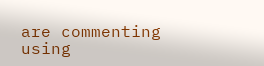are commenting using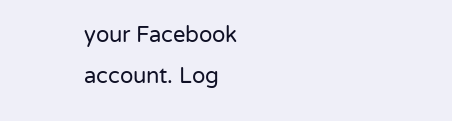your Facebook account. Log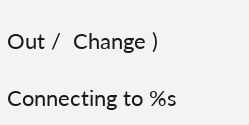Out /  Change )

Connecting to %s